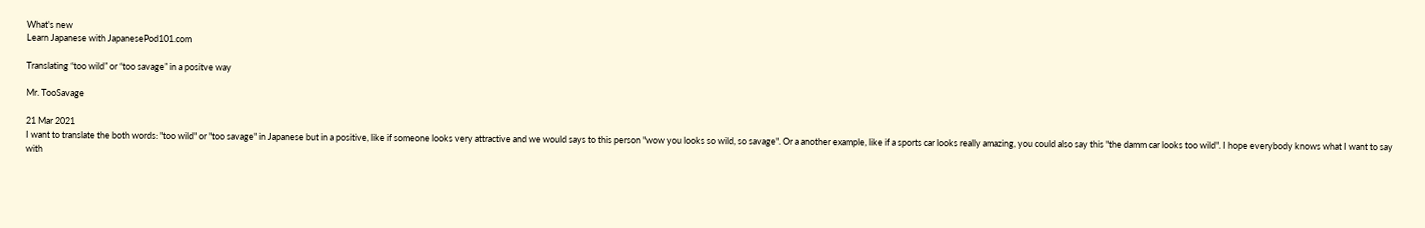What's new
Learn Japanese with JapanesePod101.com

Translating “too wild” or “too savage” in a positve way

Mr. TooSavage

21 Mar 2021
I want to translate the both words: "too wild" or "too savage" in Japanese but in a positive, like if someone looks very attractive and we would says to this person "wow you looks so wild, so savage". Or a another example, like if a sports car looks really amazing, you could also say this "the damm car looks too wild". I hope everybody knows what I want to say with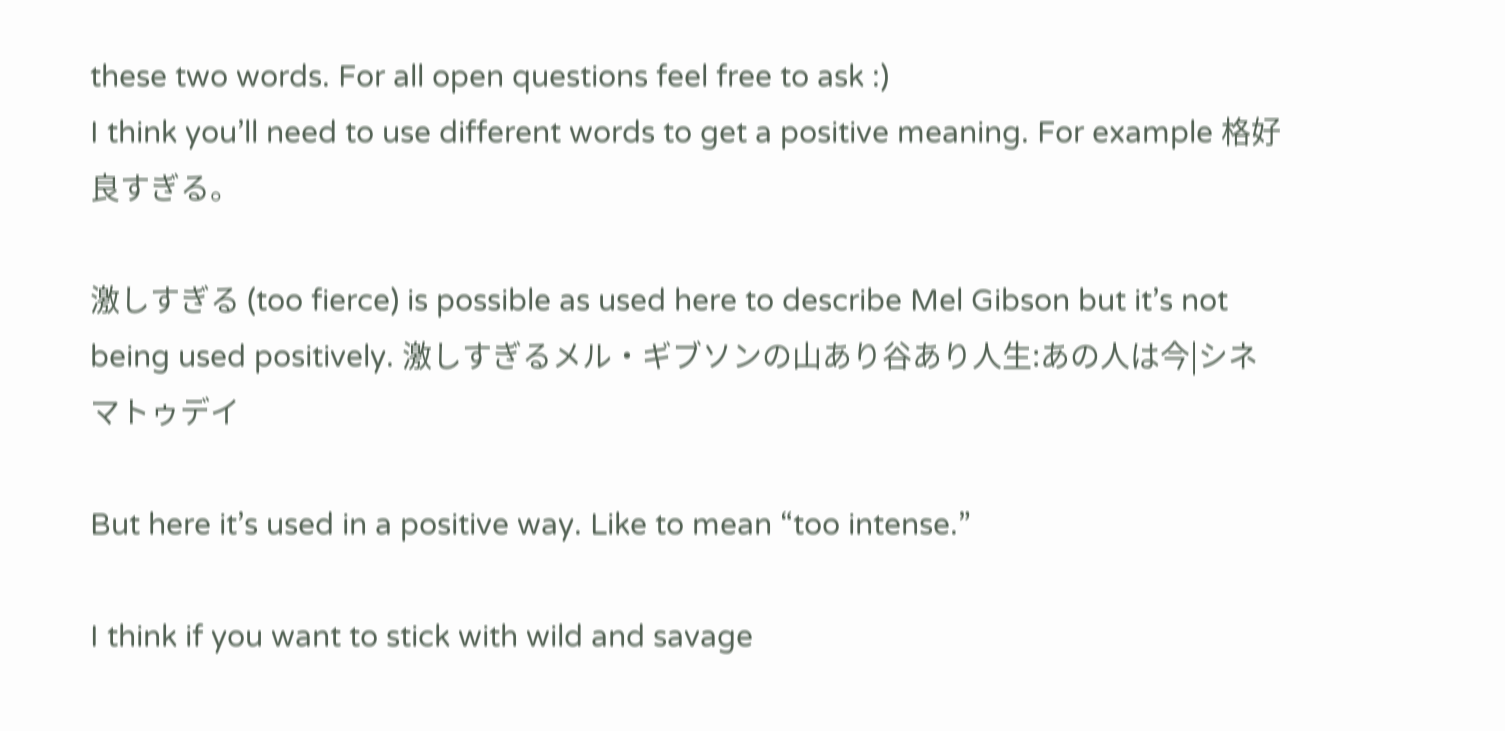these two words. For all open questions feel free to ask :)
I think you’ll need to use different words to get a positive meaning. For example 格好良すぎる。

激しすぎる (too fierce) is possible as used here to describe Mel Gibson but it’s not being used positively. 激しすぎるメル・ギブソンの山あり谷あり人生:あの人は今|シネマトゥデイ

But here it’s used in a positive way. Like to mean “too intense.”

I think if you want to stick with wild and savage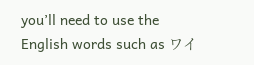you’ll need to use the English words such as ワイ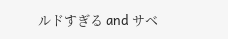ルドすぎる and サベ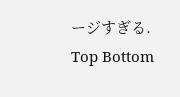ージすぎる.
Top Bottom